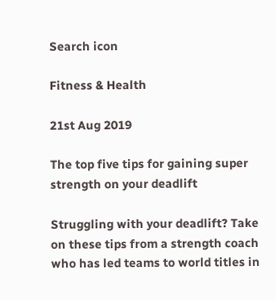Search icon

Fitness & Health

21st Aug 2019

The top five tips for gaining super strength on your deadlift

Struggling with your deadlift? Take on these tips from a strength coach who has led teams to world titles in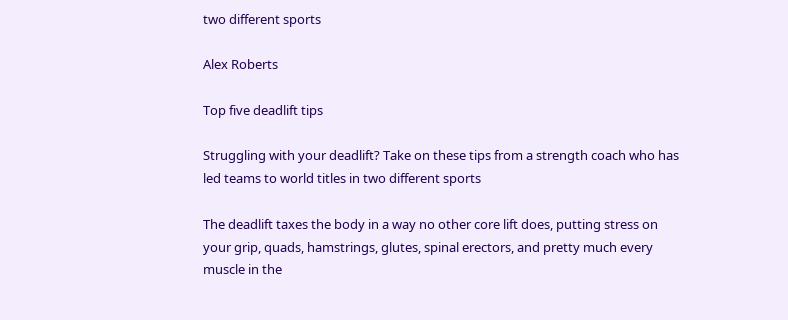two different sports

Alex Roberts

Top five deadlift tips

Struggling with your deadlift? Take on these tips from a strength coach who has led teams to world titles in two different sports

The deadlift taxes the body in a way no other core lift does, putting stress on your grip, quads, hamstrings, glutes, spinal erectors, and pretty much every muscle in the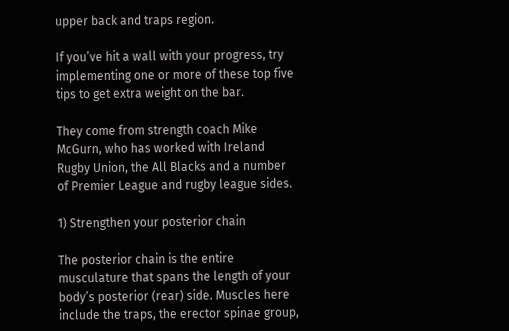upper back and traps region.

If you’ve hit a wall with your progress, try implementing one or more of these top five tips to get extra weight on the bar.

They come from strength coach Mike McGurn, who has worked with Ireland Rugby Union, the All Blacks and a number of Premier League and rugby league sides.

1) Strengthen your posterior chain

The posterior chain is the entire musculature that spans the length of your body’s posterior (rear) side. Muscles here include the traps, the erector spinae group,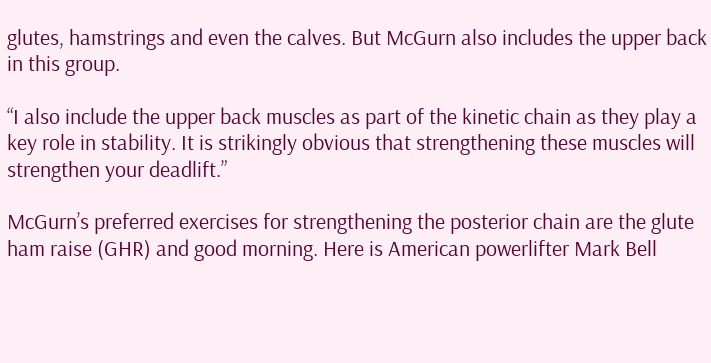glutes, hamstrings and even the calves. But McGurn also includes the upper back in this group.

“I also include the upper back muscles as part of the kinetic chain as they play a key role in stability. It is strikingly obvious that strengthening these muscles will strengthen your deadlift.”

McGurn’s preferred exercises for strengthening the posterior chain are the glute ham raise (GHR) and good morning. Here is American powerlifter Mark Bell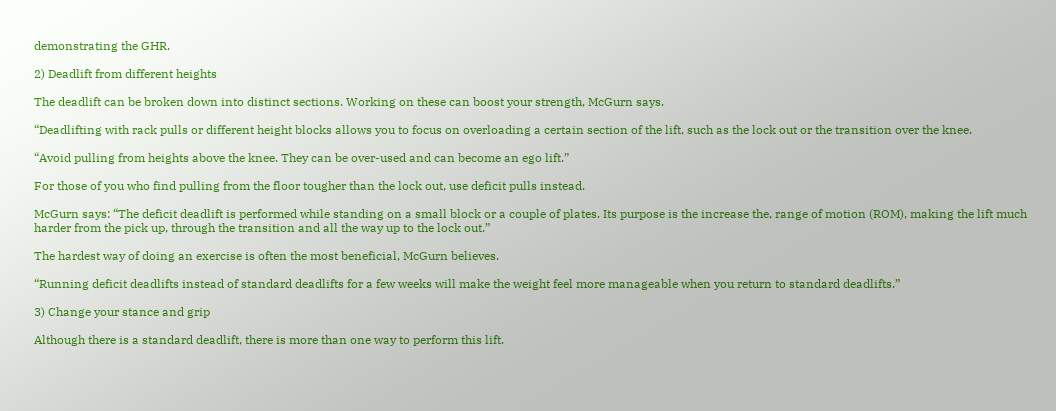demonstrating the GHR.

2) Deadlift from different heights

The deadlift can be broken down into distinct sections. Working on these can boost your strength, McGurn says.

“Deadlifting with rack pulls or different height blocks allows you to focus on overloading a certain section of the lift, such as the lock out or the transition over the knee.

“Avoid pulling from heights above the knee. They can be over-used and can become an ego lift.”

For those of you who find pulling from the floor tougher than the lock out, use deficit pulls instead.

McGurn says: “The deficit deadlift is performed while standing on a small block or a couple of plates. Its purpose is the increase the, range of motion (ROM), making the lift much harder from the pick up, through the transition and all the way up to the lock out.”

The hardest way of doing an exercise is often the most beneficial, McGurn believes.

“Running deficit deadlifts instead of standard deadlifts for a few weeks will make the weight feel more manageable when you return to standard deadlifts.”

3) Change your stance and grip

Although there is a standard deadlift, there is more than one way to perform this lift.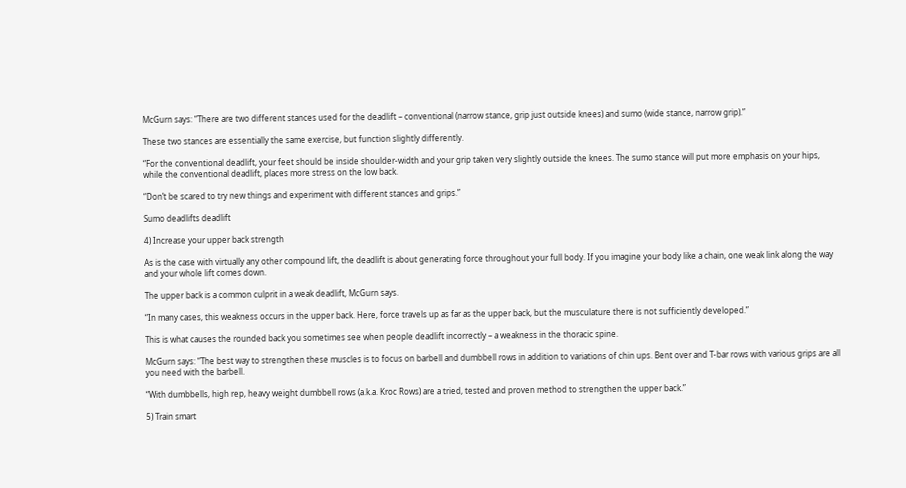McGurn says: “There are two different stances used for the deadlift – conventional (narrow stance, grip just outside knees) and sumo (wide stance, narrow grip).”

These two stances are essentially the same exercise, but function slightly differently.

“For the conventional deadlift, your feet should be inside shoulder-width and your grip taken very slightly outside the knees. The sumo stance will put more emphasis on your hips, while the conventional deadlift, places more stress on the low back.

“Don’t be scared to try new things and experiment with different stances and grips.”

Sumo deadlifts deadlift

4) Increase your upper back strength

As is the case with virtually any other compound lift, the deadlift is about generating force throughout your full body. If you imagine your body like a chain, one weak link along the way and your whole lift comes down.

The upper back is a common culprit in a weak deadlift, McGurn says.

“In many cases, this weakness occurs in the upper back. Here, force travels up as far as the upper back, but the musculature there is not sufficiently developed.”

This is what causes the rounded back you sometimes see when people deadlift incorrectly – a weakness in the thoracic spine.

McGurn says: “The best way to strengthen these muscles is to focus on barbell and dumbbell rows in addition to variations of chin ups. Bent over and T-bar rows with various grips are all you need with the barbell.

“With dumbbells, high rep, heavy weight dumbbell rows (a.k.a. Kroc Rows) are a tried, tested and proven method to strengthen the upper back.”

5) Train smart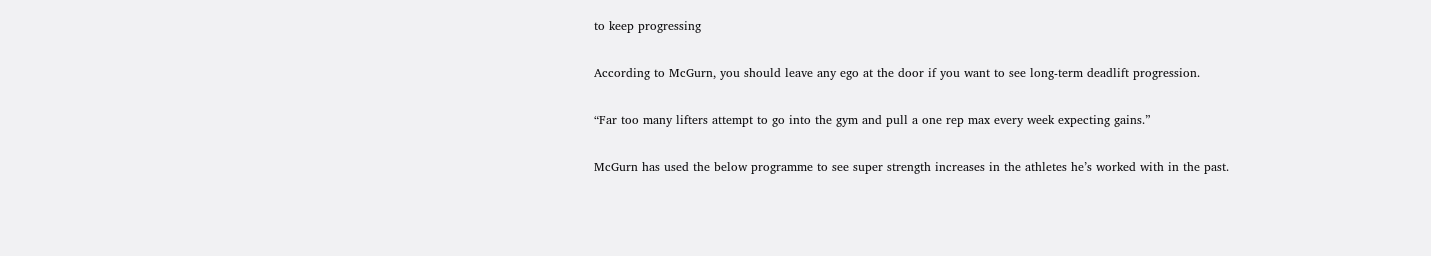to keep progressing

According to McGurn, you should leave any ego at the door if you want to see long-term deadlift progression.

“Far too many lifters attempt to go into the gym and pull a one rep max every week expecting gains.”

McGurn has used the below programme to see super strength increases in the athletes he’s worked with in the past.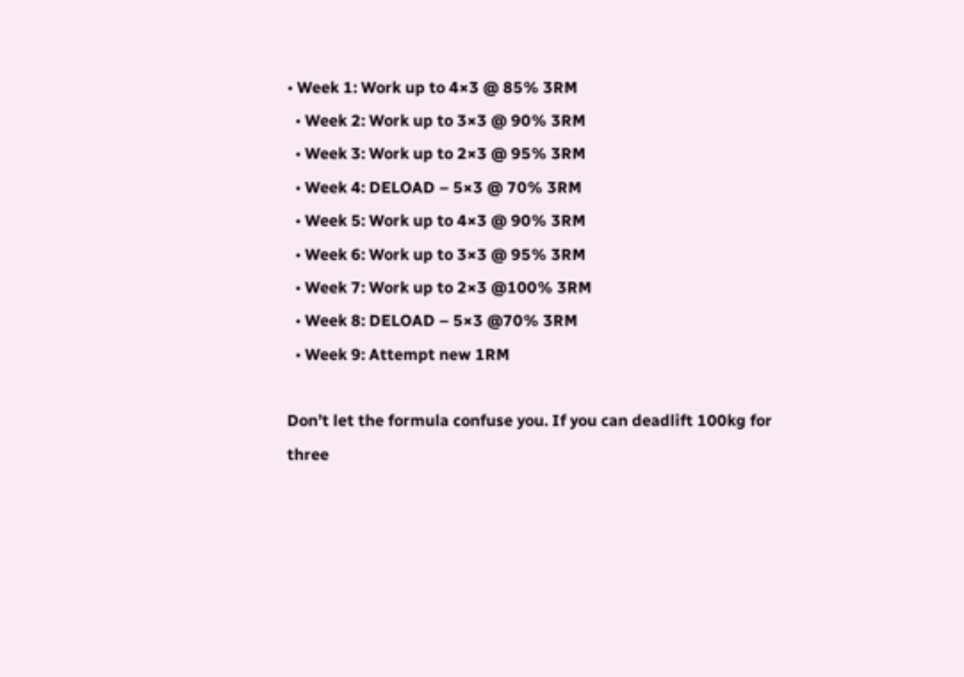• Week 1: Work up to 4×3 @ 85% 3RM
  • Week 2: Work up to 3×3 @ 90% 3RM
  • Week 3: Work up to 2×3 @ 95% 3RM
  • Week 4: DELOAD – 5×3 @ 70% 3RM
  • Week 5: Work up to 4×3 @ 90% 3RM
  • Week 6: Work up to 3×3 @ 95% 3RM
  • Week 7: Work up to 2×3 @100% 3RM
  • Week 8: DELOAD – 5×3 @70% 3RM
  • Week 9: Attempt new 1RM

Don’t let the formula confuse you. If you can deadlift 100kg for three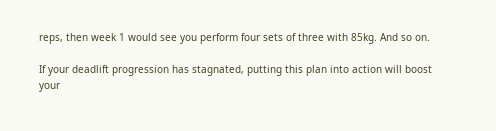reps, then week 1 would see you perform four sets of three with 85kg. And so on.

If your deadlift progression has stagnated, putting this plan into action will boost your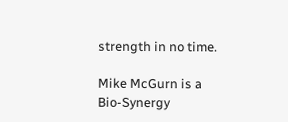strength in no time.

Mike McGurn is a Bio-Synergy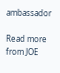ambassador

Read more from JOE